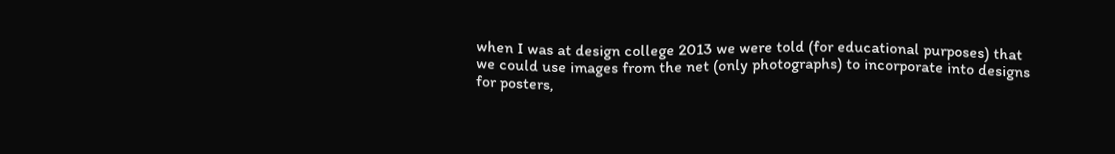when I was at design college 2013 we were told (for educational purposes) that we could use images from the net (only photographs) to incorporate into designs for posters,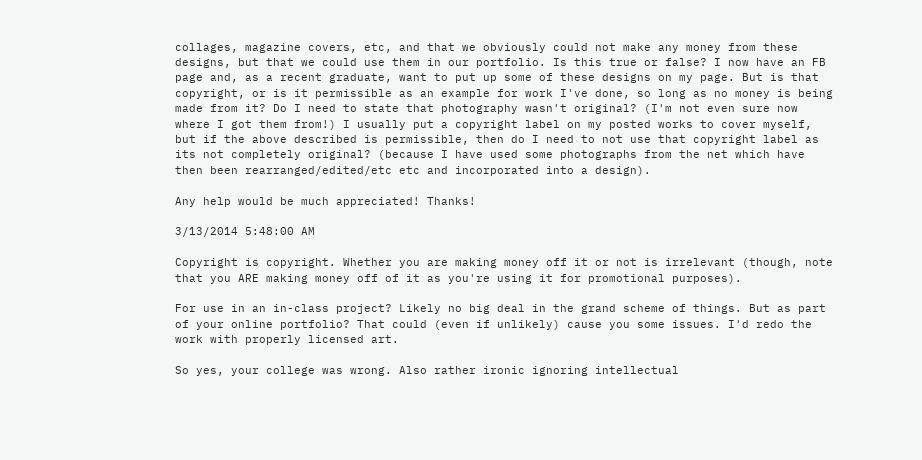collages, magazine covers, etc, and that we obviously could not make any money from these designs, but that we could use them in our portfolio. Is this true or false? I now have an FB page and, as a recent graduate, want to put up some of these designs on my page. But is that copyright, or is it permissible as an example for work I've done, so long as no money is being made from it? Do I need to state that photography wasn't original? (I'm not even sure now where I got them from!) I usually put a copyright label on my posted works to cover myself, but if the above described is permissible, then do I need to not use that copyright label as its not completely original? (because I have used some photographs from the net which have then been rearranged/edited/etc etc and incorporated into a design).

Any help would be much appreciated! Thanks!

3/13/2014 5:48:00 AM

Copyright is copyright. Whether you are making money off it or not is irrelevant (though, note that you ARE making money off of it as you're using it for promotional purposes).

For use in an in-class project? Likely no big deal in the grand scheme of things. But as part of your online portfolio? That could (even if unlikely) cause you some issues. I'd redo the work with properly licensed art.

So yes, your college was wrong. Also rather ironic ignoring intellectual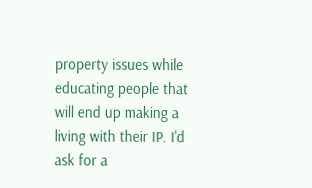property issues while educating people that will end up making a living with their IP. I'd ask for a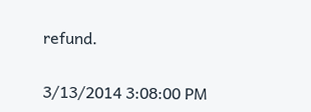refund.

3/13/2014 3:08:00 PM